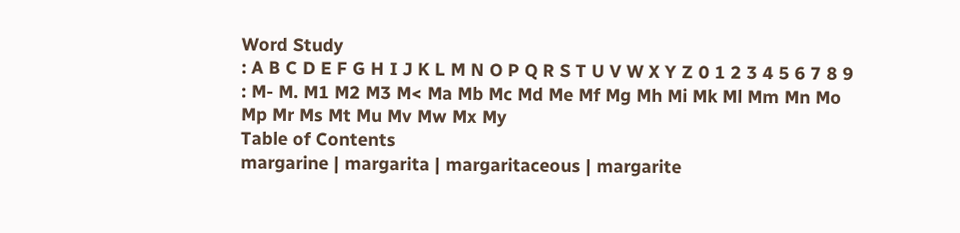Word Study
: A B C D E F G H I J K L M N O P Q R S T U V W X Y Z 0 1 2 3 4 5 6 7 8 9
: M- M. M1 M2 M3 M< Ma Mb Mc Md Me Mf Mg Mh Mi Mk Ml Mm Mn Mo Mp Mr Ms Mt Mu Mv Mw Mx My
Table of Contents
margarine | margarita | margaritaceous | margarite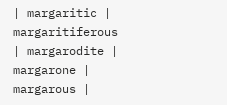| margaritic | margaritiferous | margarodite | margarone | margarous |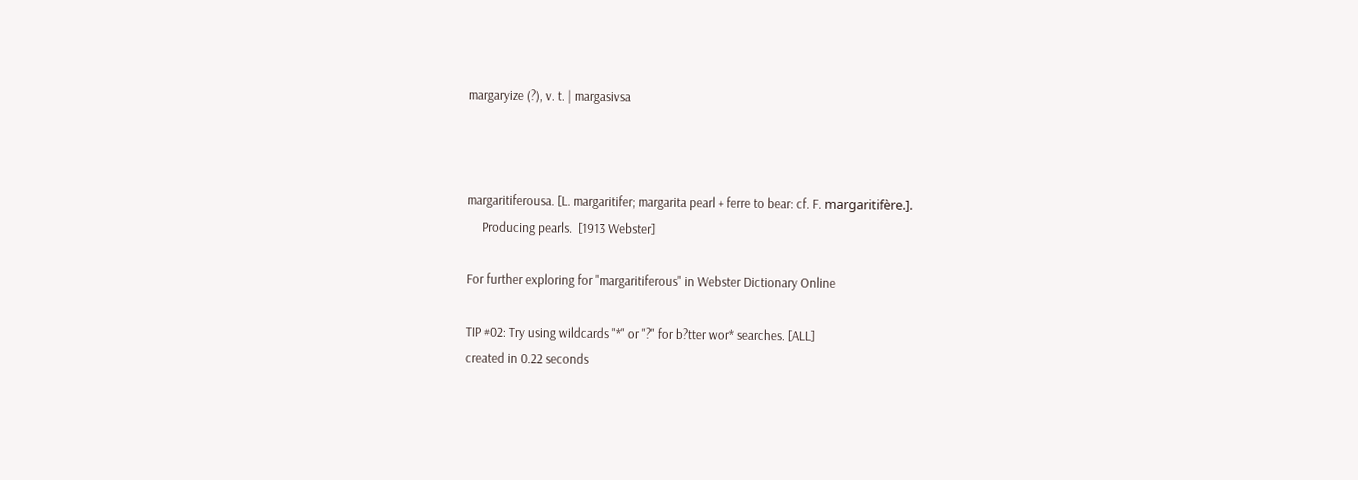margaryize (?), v. t. | margasivsa



margaritiferousa. [L. margaritifer; margarita pearl + ferre to bear: cf. F. margaritifère.].
     Producing pearls.  [1913 Webster]

For further exploring for "margaritiferous" in Webster Dictionary Online

TIP #02: Try using wildcards "*" or "?" for b?tter wor* searches. [ALL]
created in 0.22 seconds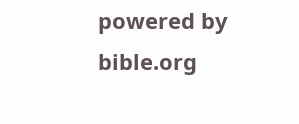powered by bible.org